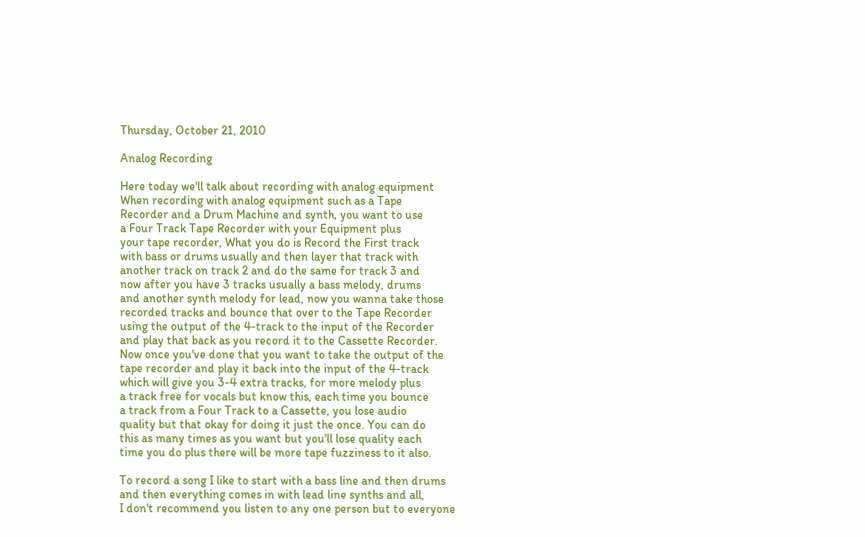Thursday, October 21, 2010

Analog Recording

Here today we'll talk about recording with analog equipment
When recording with analog equipment such as a Tape
Recorder and a Drum Machine and synth, you want to use
a Four Track Tape Recorder with your Equipment plus
your tape recorder, What you do is Record the First track
with bass or drums usually and then layer that track with
another track on track 2 and do the same for track 3 and
now after you have 3 tracks usually a bass melody, drums
and another synth melody for lead, now you wanna take those
recorded tracks and bounce that over to the Tape Recorder
using the output of the 4-track to the input of the Recorder
and play that back as you record it to the Cassette Recorder.
Now once you've done that you want to take the output of the
tape recorder and play it back into the input of the 4-track
which will give you 3-4 extra tracks, for more melody plus
a track free for vocals but know this, each time you bounce
a track from a Four Track to a Cassette, you lose audio
quality but that okay for doing it just the once. You can do
this as many times as you want but you'll lose quality each
time you do plus there will be more tape fuzziness to it also.

To record a song I like to start with a bass line and then drums
and then everything comes in with lead line synths and all,
I don't recommend you listen to any one person but to everyone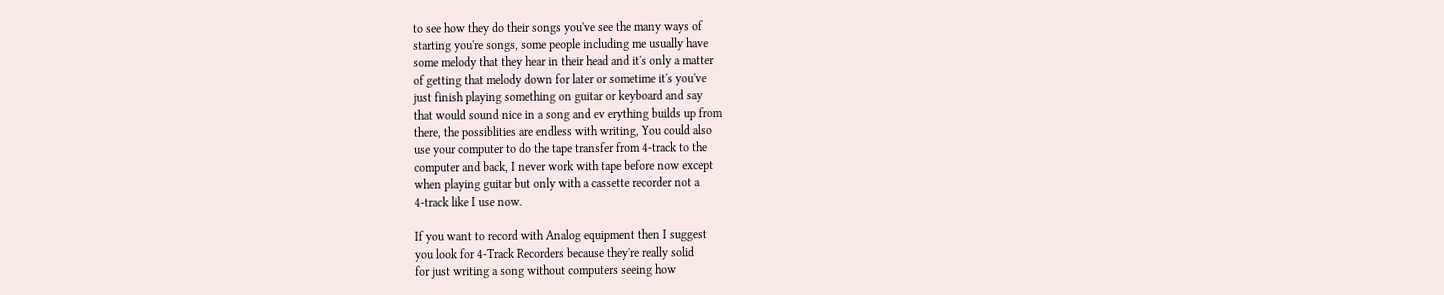to see how they do their songs you've see the many ways of
starting you're songs, some people including me usually have
some melody that they hear in their head and it's only a matter
of getting that melody down for later or sometime it's you've
just finish playing something on guitar or keyboard and say
that would sound nice in a song and ev erything builds up from
there, the possiblities are endless with writing, You could also
use your computer to do the tape transfer from 4-track to the
computer and back, I never work with tape before now except
when playing guitar but only with a cassette recorder not a
4-track like I use now.

If you want to record with Analog equipment then I suggest
you look for 4-Track Recorders because they're really solid
for just writing a song without computers seeing how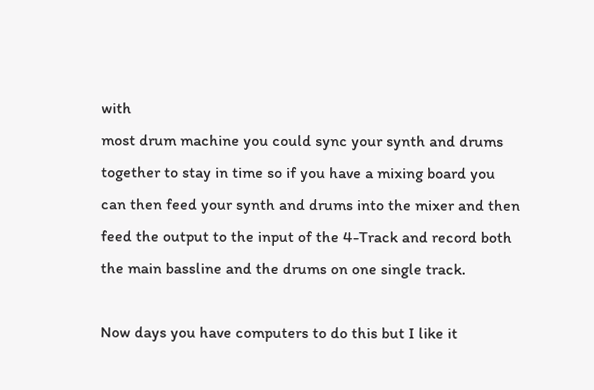with
most drum machine you could sync your synth and drums
together to stay in time so if you have a mixing board you
can then feed your synth and drums into the mixer and then
feed the output to the input of the 4-Track and record both
the main bassline and the drums on one single track.

Now days you have computers to do this but I like it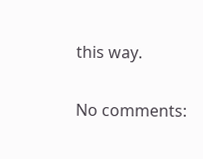this way.

No comments: